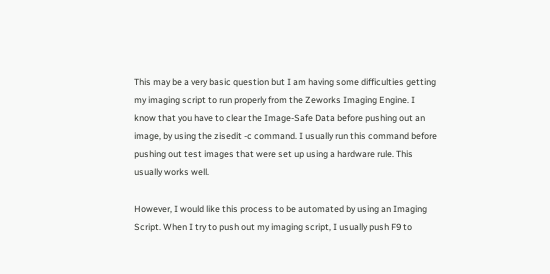This may be a very basic question but I am having some difficulties getting my imaging script to run properly from the Zeworks Imaging Engine. I know that you have to clear the Image-Safe Data before pushing out an image, by using the zisedit -c command. I usually run this command before pushing out test images that were set up using a hardware rule. This usually works well.

However, I would like this process to be automated by using an Imaging Script. When I try to push out my imaging script, I usually push F9 to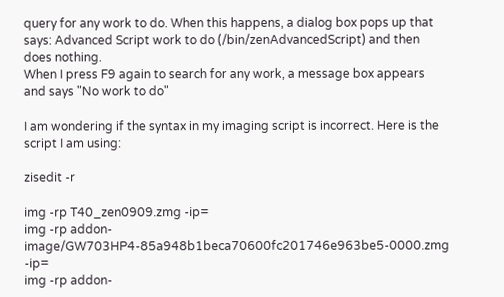query for any work to do. When this happens, a dialog box pops up that says: Advanced Script work to do (/bin/zenAdvancedScript) and then does nothing.
When I press F9 again to search for any work, a message box appears and says "No work to do"

I am wondering if the syntax in my imaging script is incorrect. Here is the script I am using:

zisedit -r

img -rp T40_zen0909.zmg -ip=
img -rp addon-image/GW703HP4-85a948b1beca70600fc201746e963be5-0000.zmg -ip=
img -rp addon-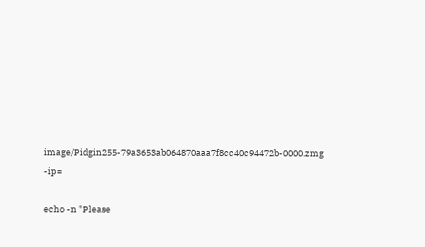image/Pidgin255-79a3653ab064870aaa7f8cc40c94472b-0000.zmg -ip=

echo -n "Please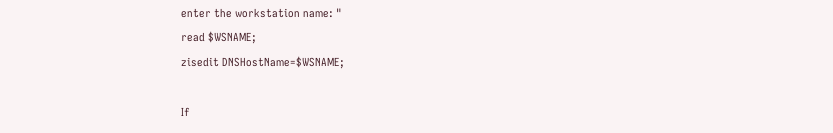enter the workstation name: "
read $WSNAME;
zisedit DNSHostName=$WSNAME;

If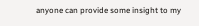anyone can provide some insight to my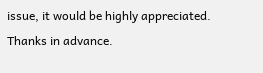issue, it would be highly appreciated. Thanks in advance.